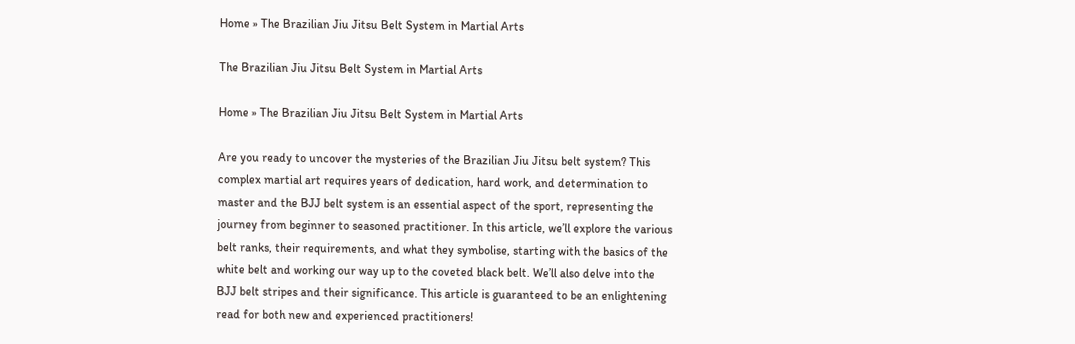Home » The Brazilian Jiu Jitsu Belt System in Martial Arts

The Brazilian Jiu Jitsu Belt System in Martial Arts

Home » The Brazilian Jiu Jitsu Belt System in Martial Arts

Are you ready to uncover the mysteries of the Brazilian Jiu Jitsu belt system? This complex martial art requires years of dedication, hard work, and determination to master and the BJJ belt system is an essential aspect of the sport, representing the journey from beginner to seasoned practitioner. In this article, we’ll explore the various belt ranks, their requirements, and what they symbolise, starting with the basics of the white belt and working our way up to the coveted black belt. We’ll also delve into the BJJ belt stripes and their significance. This article is guaranteed to be an enlightening read for both new and experienced practitioners!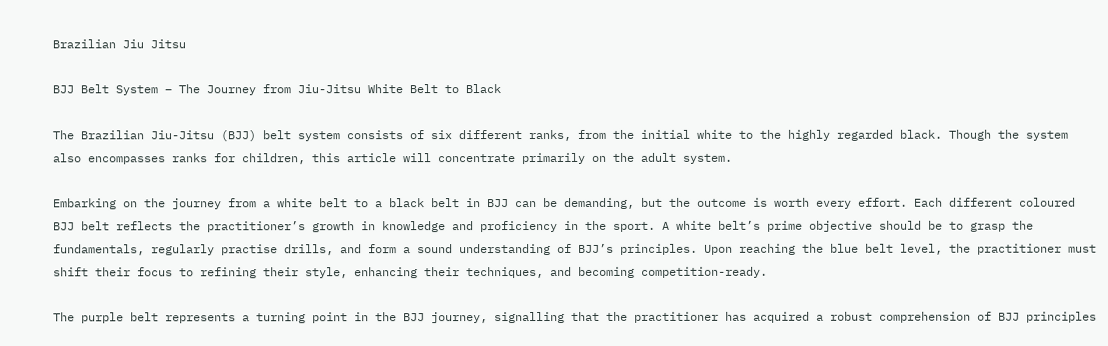Brazilian Jiu Jitsu

BJJ Belt System – The Journey from Jiu-Jitsu White Belt to Black

The Brazilian Jiu-Jitsu (BJJ) belt system consists of six different ranks, from the initial white to the highly regarded black. Though the system also encompasses ranks for children, this article will concentrate primarily on the adult system.

Embarking on the journey from a white belt to a black belt in BJJ can be demanding, but the outcome is worth every effort. Each different coloured BJJ belt reflects the practitioner’s growth in knowledge and proficiency in the sport. A white belt’s prime objective should be to grasp the fundamentals, regularly practise drills, and form a sound understanding of BJJ’s principles. Upon reaching the blue belt level, the practitioner must shift their focus to refining their style, enhancing their techniques, and becoming competition-ready.

The purple belt represents a turning point in the BJJ journey, signalling that the practitioner has acquired a robust comprehension of BJJ principles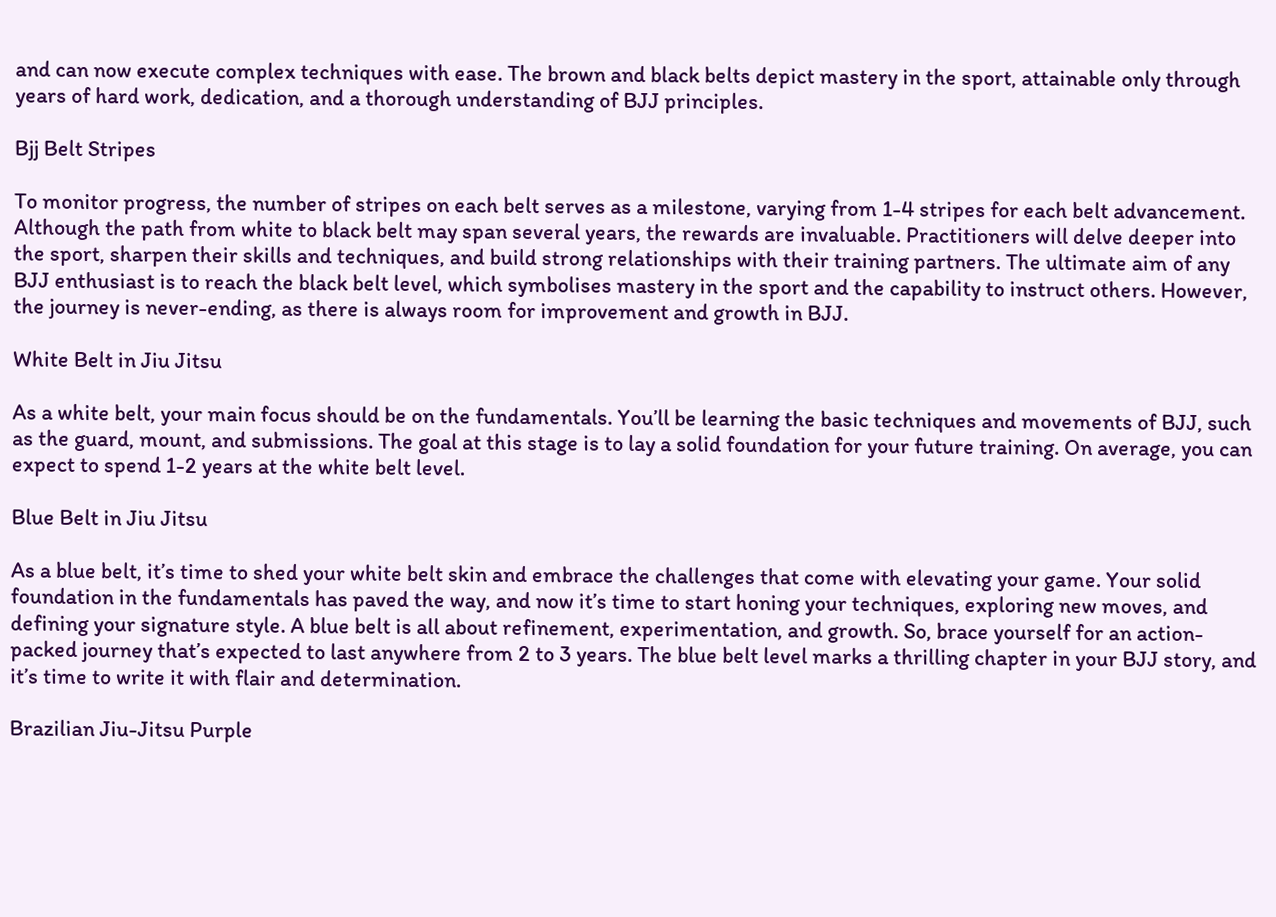and can now execute complex techniques with ease. The brown and black belts depict mastery in the sport, attainable only through years of hard work, dedication, and a thorough understanding of BJJ principles.

Bjj Belt Stripes

To monitor progress, the number of stripes on each belt serves as a milestone, varying from 1-4 stripes for each belt advancement. Although the path from white to black belt may span several years, the rewards are invaluable. Practitioners will delve deeper into the sport, sharpen their skills and techniques, and build strong relationships with their training partners. The ultimate aim of any BJJ enthusiast is to reach the black belt level, which symbolises mastery in the sport and the capability to instruct others. However, the journey is never-ending, as there is always room for improvement and growth in BJJ.

White Belt in Jiu Jitsu

As a white belt, your main focus should be on the fundamentals. You’ll be learning the basic techniques and movements of BJJ, such as the guard, mount, and submissions. The goal at this stage is to lay a solid foundation for your future training. On average, you can expect to spend 1-2 years at the white belt level.

Blue Belt in Jiu Jitsu

As a blue belt, it’s time to shed your white belt skin and embrace the challenges that come with elevating your game. Your solid foundation in the fundamentals has paved the way, and now it’s time to start honing your techniques, exploring new moves, and defining your signature style. A blue belt is all about refinement, experimentation, and growth. So, brace yourself for an action-packed journey that’s expected to last anywhere from 2 to 3 years. The blue belt level marks a thrilling chapter in your BJJ story, and it’s time to write it with flair and determination.

Brazilian Jiu-Jitsu Purple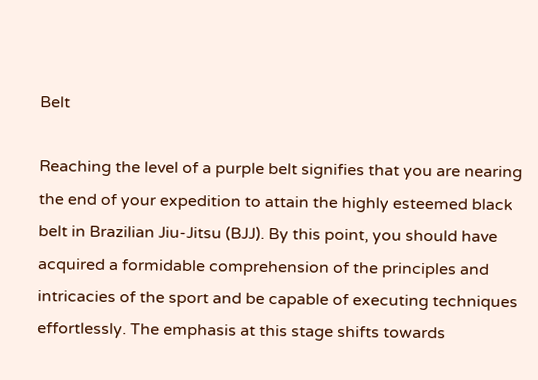Belt

Reaching the level of a purple belt signifies that you are nearing the end of your expedition to attain the highly esteemed black belt in Brazilian Jiu-Jitsu (BJJ). By this point, you should have acquired a formidable comprehension of the principles and intricacies of the sport and be capable of executing techniques effortlessly. The emphasis at this stage shifts towards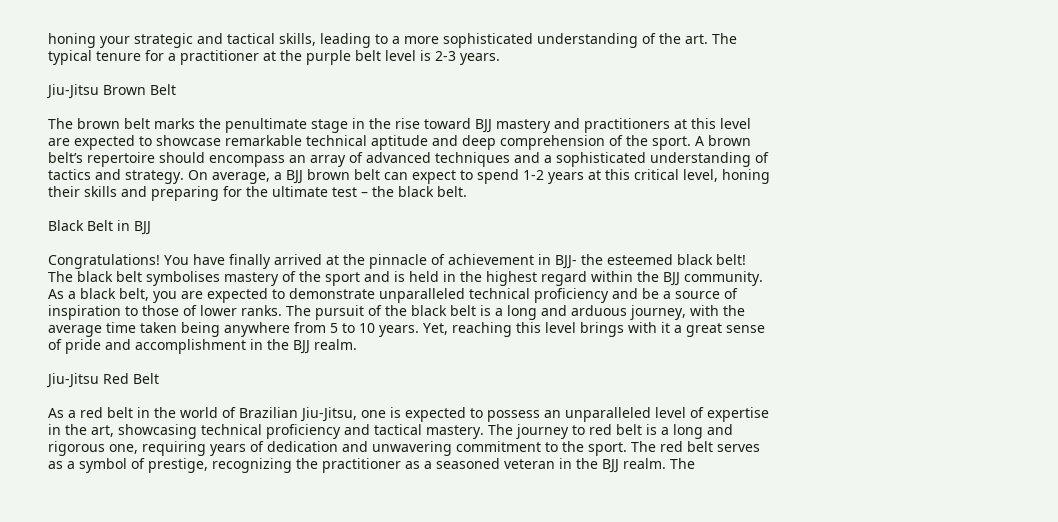honing your strategic and tactical skills, leading to a more sophisticated understanding of the art. The typical tenure for a practitioner at the purple belt level is 2-3 years.

Jiu-Jitsu Brown Belt

The brown belt marks the penultimate stage in the rise toward BJJ mastery and practitioners at this level are expected to showcase remarkable technical aptitude and deep comprehension of the sport. A brown belt’s repertoire should encompass an array of advanced techniques and a sophisticated understanding of tactics and strategy. On average, a BJJ brown belt can expect to spend 1-2 years at this critical level, honing their skills and preparing for the ultimate test – the black belt.

Black Belt in BJJ

Congratulations! You have finally arrived at the pinnacle of achievement in BJJ- the esteemed black belt! The black belt symbolises mastery of the sport and is held in the highest regard within the BJJ community. As a black belt, you are expected to demonstrate unparalleled technical proficiency and be a source of inspiration to those of lower ranks. The pursuit of the black belt is a long and arduous journey, with the average time taken being anywhere from 5 to 10 years. Yet, reaching this level brings with it a great sense of pride and accomplishment in the BJJ realm.

Jiu-Jitsu Red Belt

As a red belt in the world of Brazilian Jiu-Jitsu, one is expected to possess an unparalleled level of expertise in the art, showcasing technical proficiency and tactical mastery. The journey to red belt is a long and rigorous one, requiring years of dedication and unwavering commitment to the sport. The red belt serves as a symbol of prestige, recognizing the practitioner as a seasoned veteran in the BJJ realm. The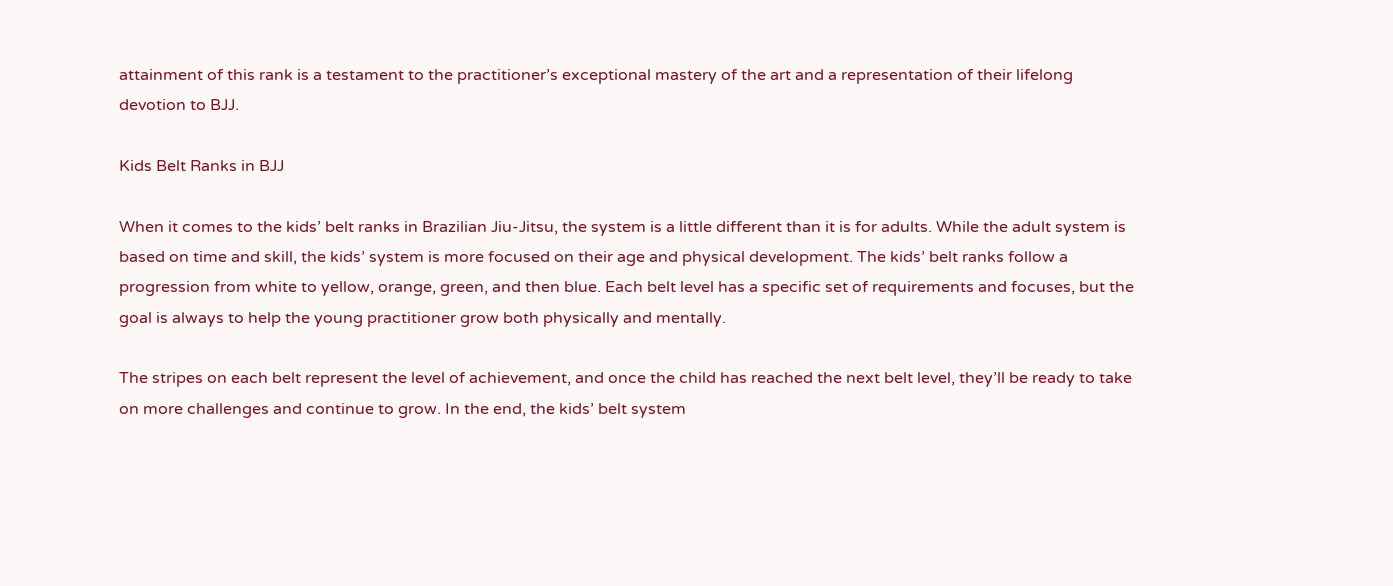attainment of this rank is a testament to the practitioner’s exceptional mastery of the art and a representation of their lifelong devotion to BJJ.

Kids Belt Ranks in BJJ

When it comes to the kids’ belt ranks in Brazilian Jiu-Jitsu, the system is a little different than it is for adults. While the adult system is based on time and skill, the kids’ system is more focused on their age and physical development. The kids’ belt ranks follow a progression from white to yellow, orange, green, and then blue. Each belt level has a specific set of requirements and focuses, but the goal is always to help the young practitioner grow both physically and mentally.

The stripes on each belt represent the level of achievement, and once the child has reached the next belt level, they’ll be ready to take on more challenges and continue to grow. In the end, the kids’ belt system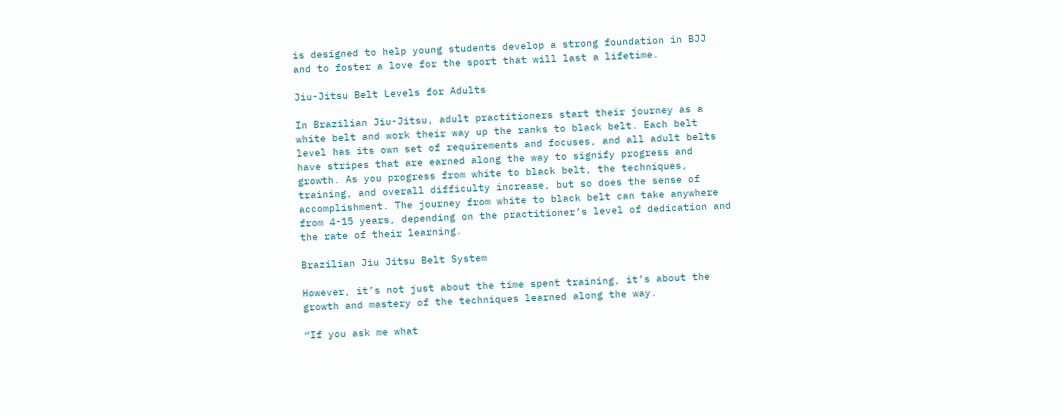is designed to help young students develop a strong foundation in BJJ and to foster a love for the sport that will last a lifetime.

Jiu-Jitsu Belt Levels for Adults

In Brazilian Jiu-Jitsu, adult practitioners start their journey as a white belt and work their way up the ranks to black belt. Each belt level has its own set of requirements and focuses, and all adult belts have stripes that are earned along the way to signify progress and growth. As you progress from white to black belt, the techniques, training, and overall difficulty increase, but so does the sense of accomplishment. The journey from white to black belt can take anywhere from 4-15 years, depending on the practitioner’s level of dedication and the rate of their learning.

Brazilian Jiu Jitsu Belt System

However, it’s not just about the time spent training, it’s about the growth and mastery of the techniques learned along the way.

“If you ask me what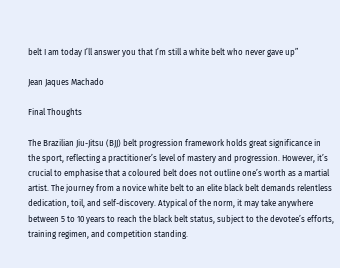belt I am today I’ll answer you that I’m still a white belt who never gave up”

Jean Jaques Machado

Final Thoughts

The Brazilian Jiu-Jitsu (BJJ) belt progression framework holds great significance in the sport, reflecting a practitioner’s level of mastery and progression. However, it’s crucial to emphasise that a coloured belt does not outline one’s worth as a martial artist. The journey from a novice white belt to an elite black belt demands relentless dedication, toil, and self-discovery. Atypical of the norm, it may take anywhere between 5 to 10 years to reach the black belt status, subject to the devotee’s efforts, training regimen, and competition standing.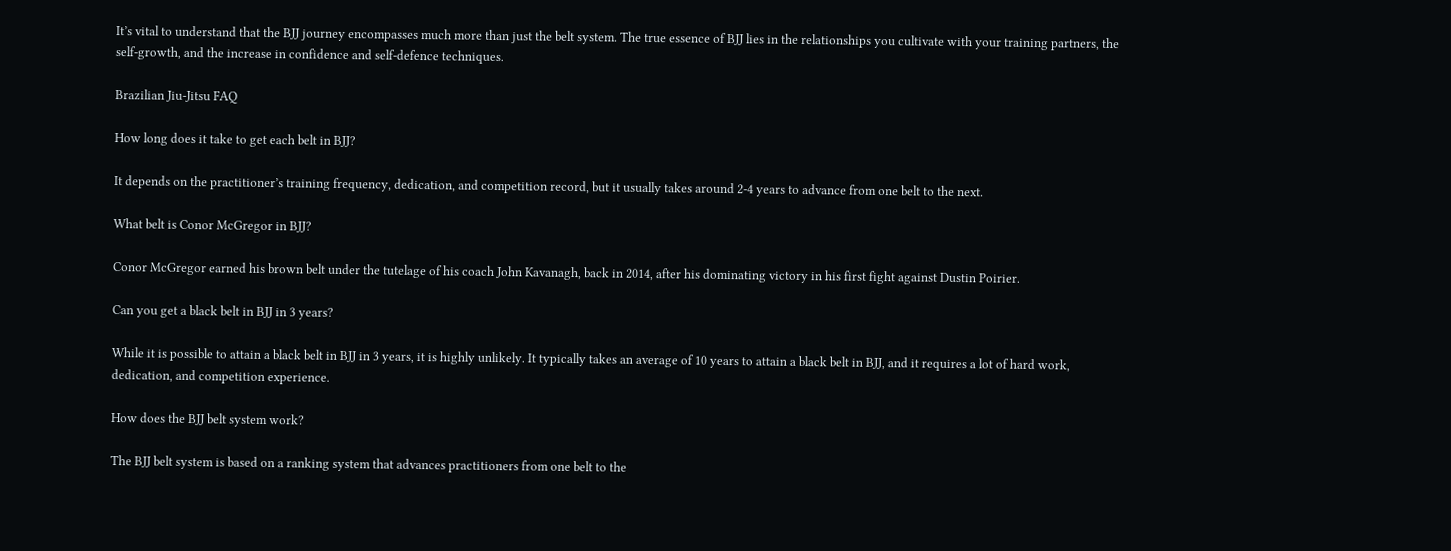It’s vital to understand that the BJJ journey encompasses much more than just the belt system. The true essence of BJJ lies in the relationships you cultivate with your training partners, the self-growth, and the increase in confidence and self-defence techniques.

Brazilian Jiu-Jitsu FAQ

How long does it take to get each belt in BJJ?

It depends on the practitioner’s training frequency, dedication, and competition record, but it usually takes around 2-4 years to advance from one belt to the next.

What belt is Conor McGregor in BJJ?

Conor McGregor earned his brown belt under the tutelage of his coach John Kavanagh, back in 2014, after his dominating victory in his first fight against Dustin Poirier.

Can you get a black belt in BJJ in 3 years?

While it is possible to attain a black belt in BJJ in 3 years, it is highly unlikely. It typically takes an average of 10 years to attain a black belt in BJJ, and it requires a lot of hard work, dedication, and competition experience.

How does the BJJ belt system work?

The BJJ belt system is based on a ranking system that advances practitioners from one belt to the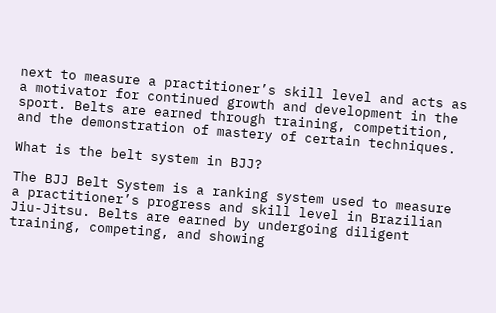next to measure a practitioner’s skill level and acts as a motivator for continued growth and development in the sport. Belts are earned through training, competition, and the demonstration of mastery of certain techniques.

What is the belt system in BJJ?

The BJJ Belt System is a ranking system used to measure a practitioner’s progress and skill level in Brazilian Jiu-Jitsu. Belts are earned by undergoing diligent training, competing, and showing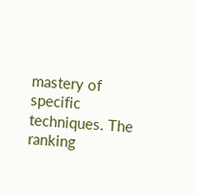mastery of specific techniques. The ranking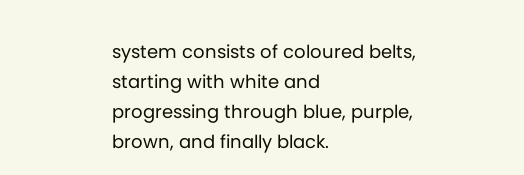system consists of coloured belts, starting with white and progressing through blue, purple, brown, and finally black.